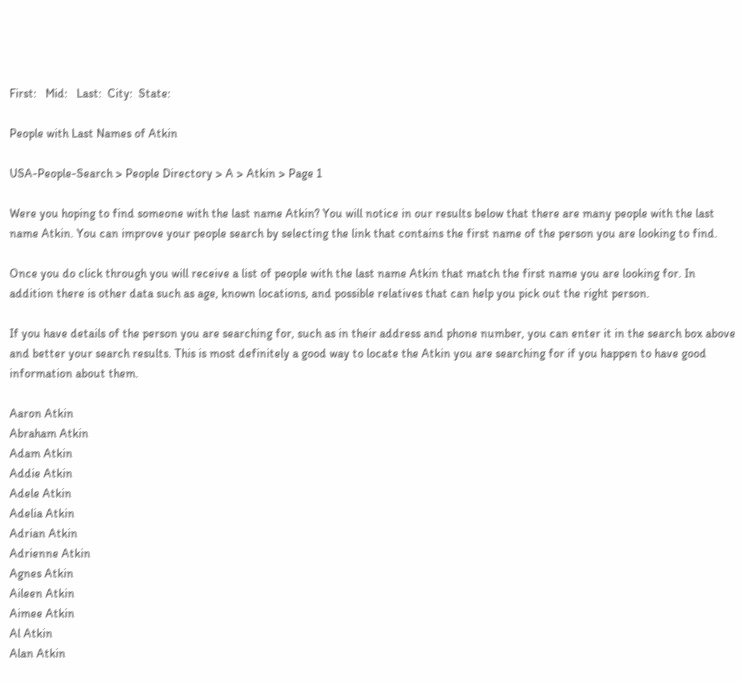First:   Mid:   Last:  City:  State:

People with Last Names of Atkin

USA-People-Search > People Directory > A > Atkin > Page 1

Were you hoping to find someone with the last name Atkin? You will notice in our results below that there are many people with the last name Atkin. You can improve your people search by selecting the link that contains the first name of the person you are looking to find.

Once you do click through you will receive a list of people with the last name Atkin that match the first name you are looking for. In addition there is other data such as age, known locations, and possible relatives that can help you pick out the right person.

If you have details of the person you are searching for, such as in their address and phone number, you can enter it in the search box above and better your search results. This is most definitely a good way to locate the Atkin you are searching for if you happen to have good information about them.

Aaron Atkin
Abraham Atkin
Adam Atkin
Addie Atkin
Adele Atkin
Adelia Atkin
Adrian Atkin
Adrienne Atkin
Agnes Atkin
Aileen Atkin
Aimee Atkin
Al Atkin
Alan Atkin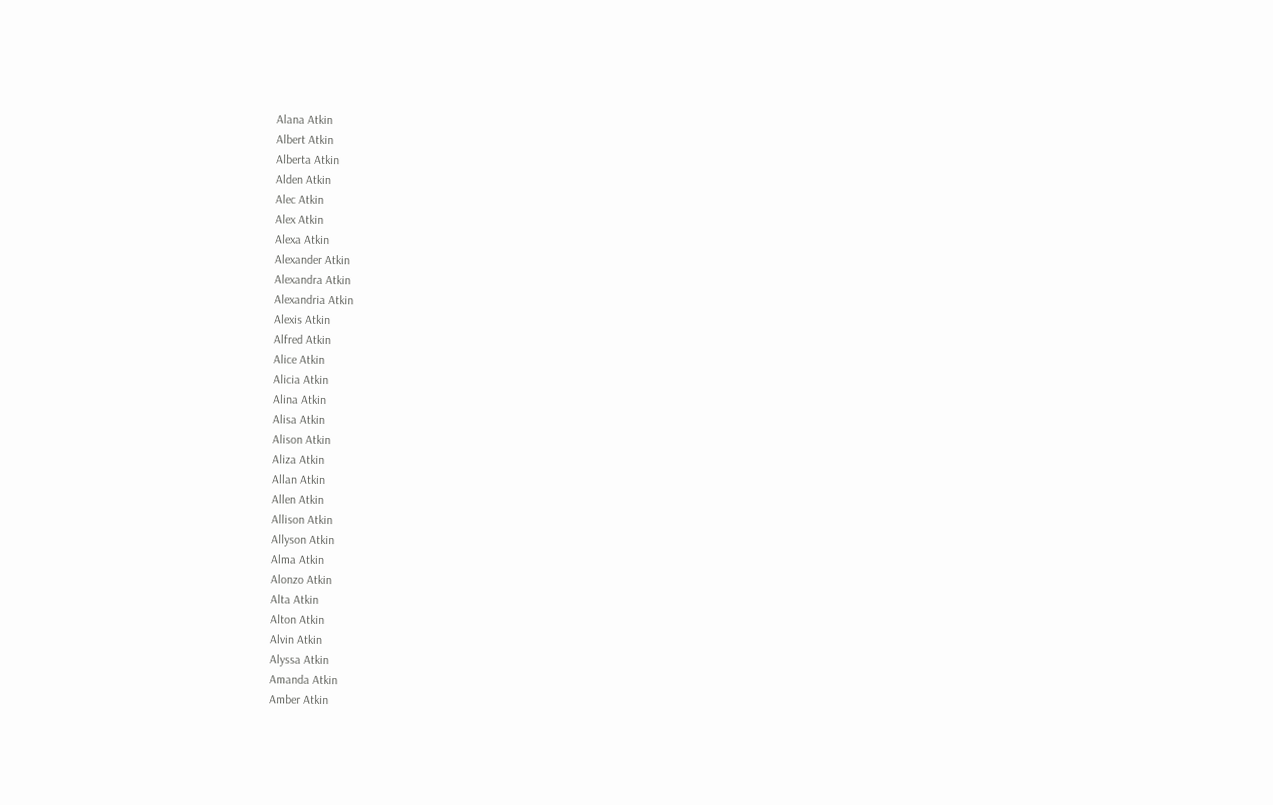Alana Atkin
Albert Atkin
Alberta Atkin
Alden Atkin
Alec Atkin
Alex Atkin
Alexa Atkin
Alexander Atkin
Alexandra Atkin
Alexandria Atkin
Alexis Atkin
Alfred Atkin
Alice Atkin
Alicia Atkin
Alina Atkin
Alisa Atkin
Alison Atkin
Aliza Atkin
Allan Atkin
Allen Atkin
Allison Atkin
Allyson Atkin
Alma Atkin
Alonzo Atkin
Alta Atkin
Alton Atkin
Alvin Atkin
Alyssa Atkin
Amanda Atkin
Amber Atkin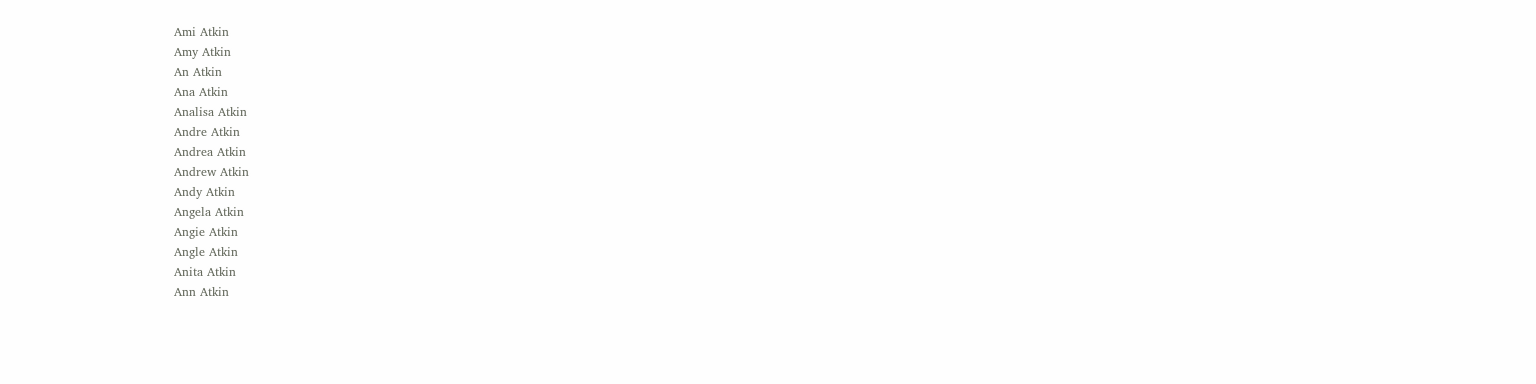Ami Atkin
Amy Atkin
An Atkin
Ana Atkin
Analisa Atkin
Andre Atkin
Andrea Atkin
Andrew Atkin
Andy Atkin
Angela Atkin
Angie Atkin
Angle Atkin
Anita Atkin
Ann Atkin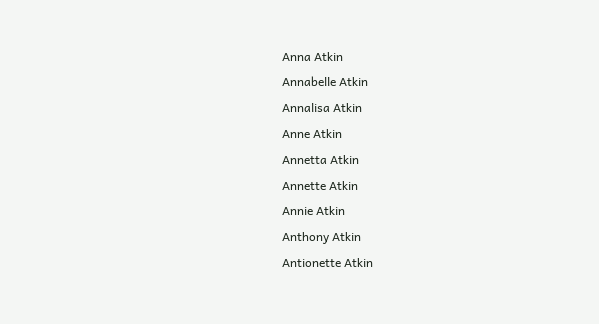Anna Atkin
Annabelle Atkin
Annalisa Atkin
Anne Atkin
Annetta Atkin
Annette Atkin
Annie Atkin
Anthony Atkin
Antionette Atkin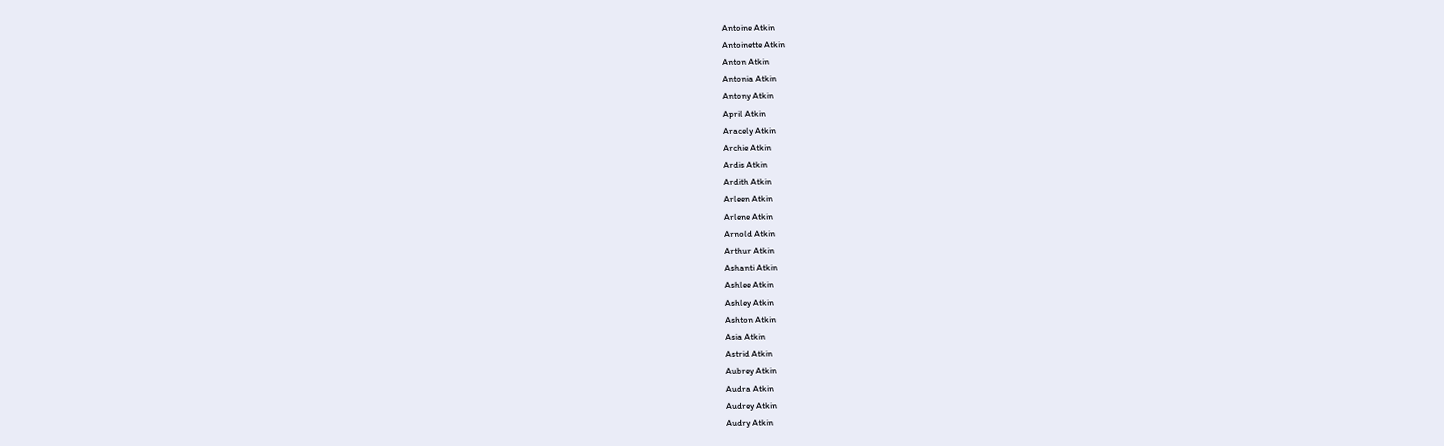Antoine Atkin
Antoinette Atkin
Anton Atkin
Antonia Atkin
Antony Atkin
April Atkin
Aracely Atkin
Archie Atkin
Ardis Atkin
Ardith Atkin
Arleen Atkin
Arlene Atkin
Arnold Atkin
Arthur Atkin
Ashanti Atkin
Ashlee Atkin
Ashley Atkin
Ashton Atkin
Asia Atkin
Astrid Atkin
Aubrey Atkin
Audra Atkin
Audrey Atkin
Audry Atkin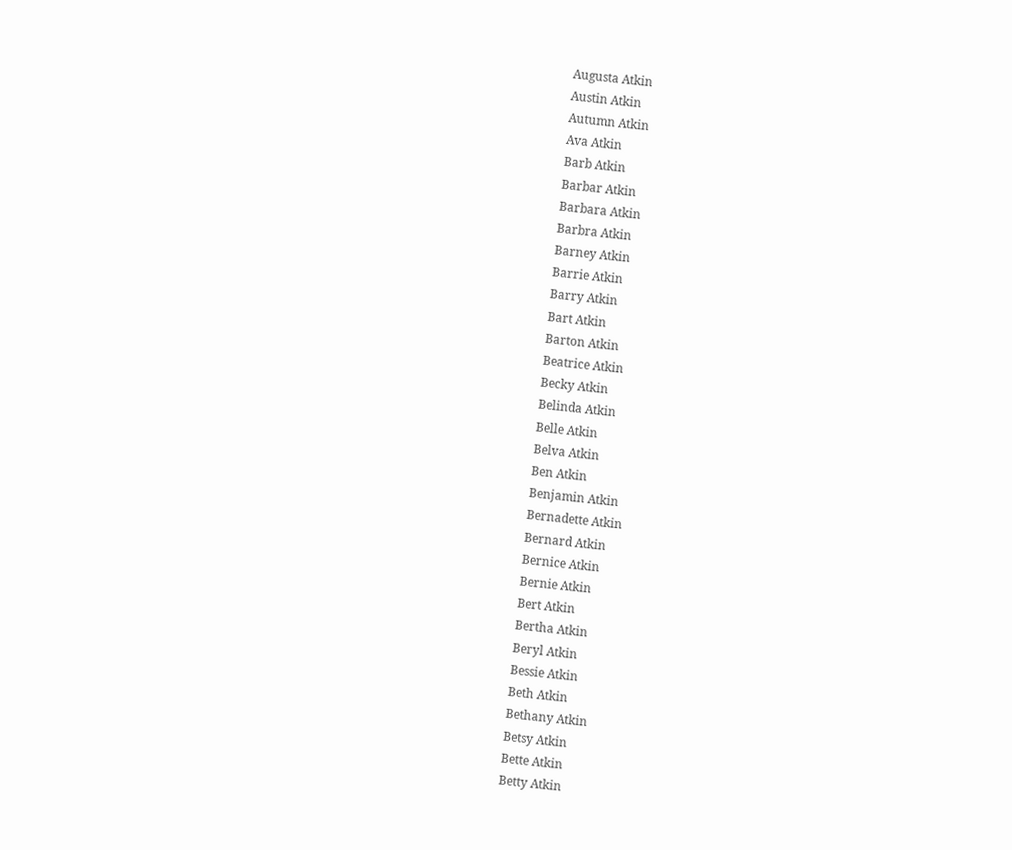Augusta Atkin
Austin Atkin
Autumn Atkin
Ava Atkin
Barb Atkin
Barbar Atkin
Barbara Atkin
Barbra Atkin
Barney Atkin
Barrie Atkin
Barry Atkin
Bart Atkin
Barton Atkin
Beatrice Atkin
Becky Atkin
Belinda Atkin
Belle Atkin
Belva Atkin
Ben Atkin
Benjamin Atkin
Bernadette Atkin
Bernard Atkin
Bernice Atkin
Bernie Atkin
Bert Atkin
Bertha Atkin
Beryl Atkin
Bessie Atkin
Beth Atkin
Bethany Atkin
Betsy Atkin
Bette Atkin
Betty Atkin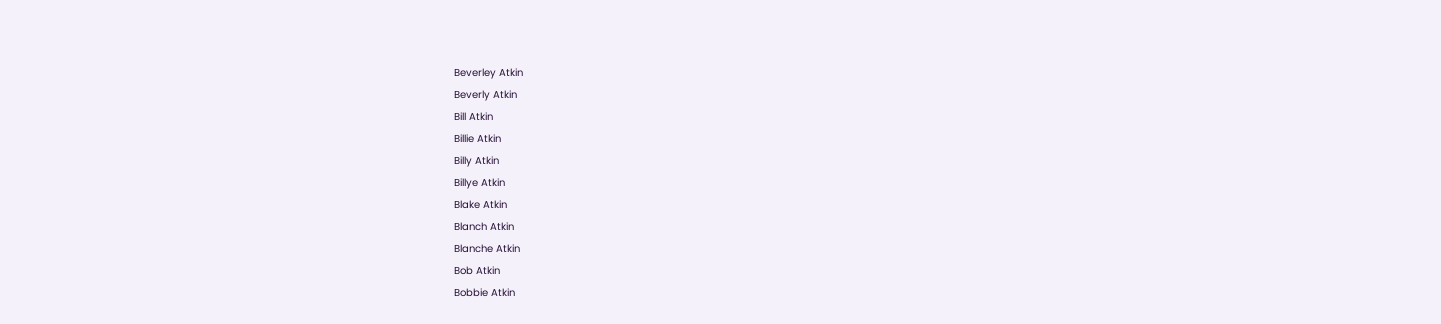Beverley Atkin
Beverly Atkin
Bill Atkin
Billie Atkin
Billy Atkin
Billye Atkin
Blake Atkin
Blanch Atkin
Blanche Atkin
Bob Atkin
Bobbie Atkin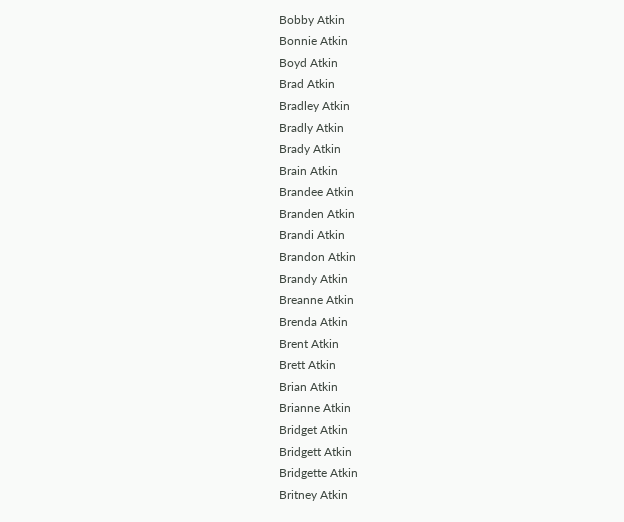Bobby Atkin
Bonnie Atkin
Boyd Atkin
Brad Atkin
Bradley Atkin
Bradly Atkin
Brady Atkin
Brain Atkin
Brandee Atkin
Branden Atkin
Brandi Atkin
Brandon Atkin
Brandy Atkin
Breanne Atkin
Brenda Atkin
Brent Atkin
Brett Atkin
Brian Atkin
Brianne Atkin
Bridget Atkin
Bridgett Atkin
Bridgette Atkin
Britney Atkin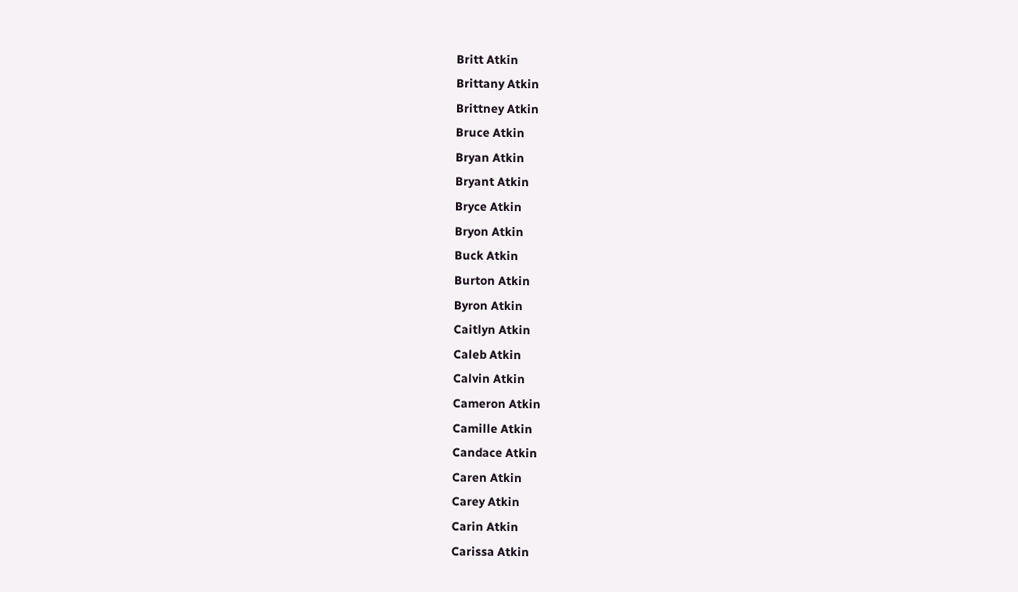Britt Atkin
Brittany Atkin
Brittney Atkin
Bruce Atkin
Bryan Atkin
Bryant Atkin
Bryce Atkin
Bryon Atkin
Buck Atkin
Burton Atkin
Byron Atkin
Caitlyn Atkin
Caleb Atkin
Calvin Atkin
Cameron Atkin
Camille Atkin
Candace Atkin
Caren Atkin
Carey Atkin
Carin Atkin
Carissa Atkin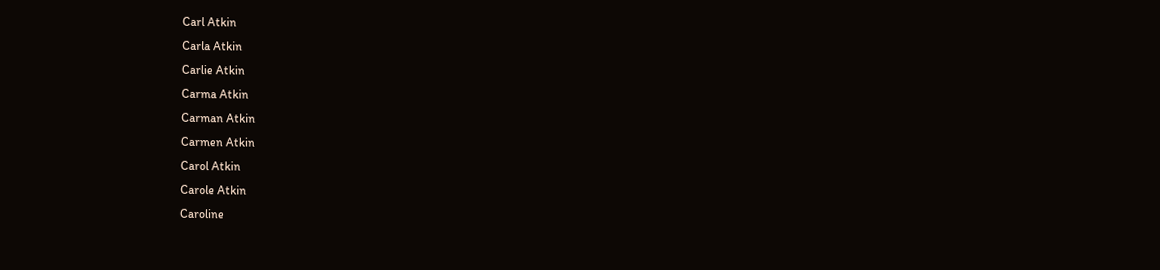Carl Atkin
Carla Atkin
Carlie Atkin
Carma Atkin
Carman Atkin
Carmen Atkin
Carol Atkin
Carole Atkin
Caroline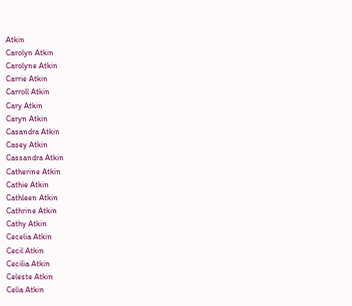Atkin
Carolyn Atkin
Carolyne Atkin
Carrie Atkin
Carroll Atkin
Cary Atkin
Caryn Atkin
Casandra Atkin
Casey Atkin
Cassandra Atkin
Catherine Atkin
Cathie Atkin
Cathleen Atkin
Cathrine Atkin
Cathy Atkin
Cecelia Atkin
Cecil Atkin
Cecilia Atkin
Celeste Atkin
Celia Atkin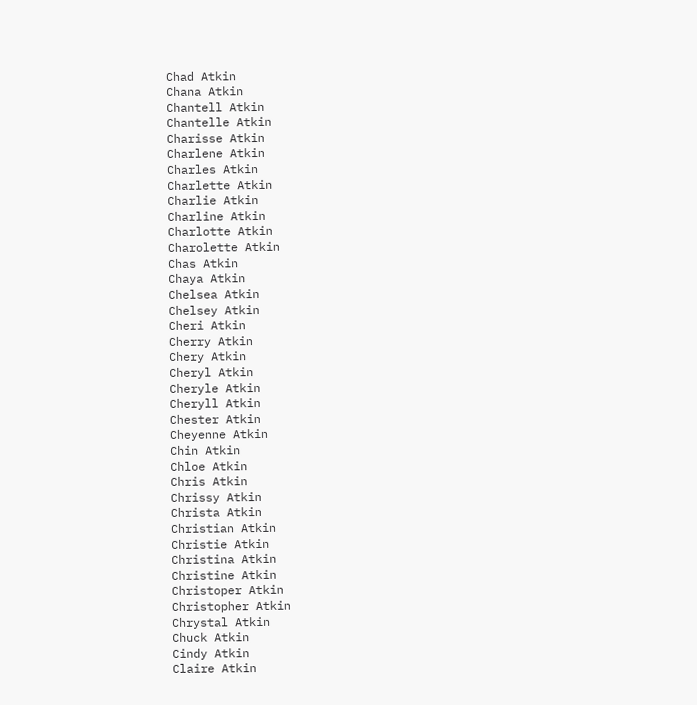Chad Atkin
Chana Atkin
Chantell Atkin
Chantelle Atkin
Charisse Atkin
Charlene Atkin
Charles Atkin
Charlette Atkin
Charlie Atkin
Charline Atkin
Charlotte Atkin
Charolette Atkin
Chas Atkin
Chaya Atkin
Chelsea Atkin
Chelsey Atkin
Cheri Atkin
Cherry Atkin
Chery Atkin
Cheryl Atkin
Cheryle Atkin
Cheryll Atkin
Chester Atkin
Cheyenne Atkin
Chin Atkin
Chloe Atkin
Chris Atkin
Chrissy Atkin
Christa Atkin
Christian Atkin
Christie Atkin
Christina Atkin
Christine Atkin
Christoper Atkin
Christopher Atkin
Chrystal Atkin
Chuck Atkin
Cindy Atkin
Claire Atkin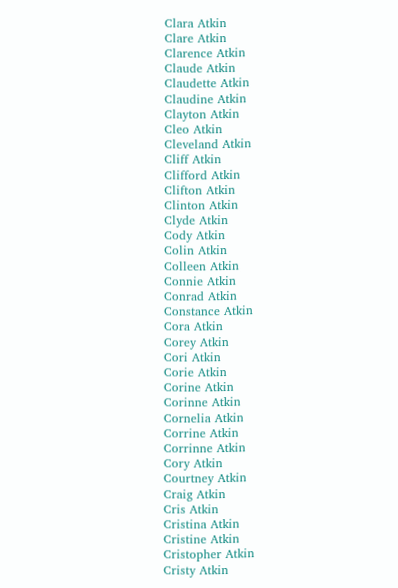Clara Atkin
Clare Atkin
Clarence Atkin
Claude Atkin
Claudette Atkin
Claudine Atkin
Clayton Atkin
Cleo Atkin
Cleveland Atkin
Cliff Atkin
Clifford Atkin
Clifton Atkin
Clinton Atkin
Clyde Atkin
Cody Atkin
Colin Atkin
Colleen Atkin
Connie Atkin
Conrad Atkin
Constance Atkin
Cora Atkin
Corey Atkin
Cori Atkin
Corie Atkin
Corine Atkin
Corinne Atkin
Cornelia Atkin
Corrine Atkin
Corrinne Atkin
Cory Atkin
Courtney Atkin
Craig Atkin
Cris Atkin
Cristina Atkin
Cristine Atkin
Cristopher Atkin
Cristy Atkin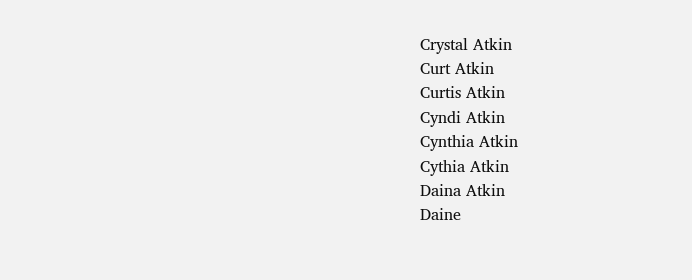Crystal Atkin
Curt Atkin
Curtis Atkin
Cyndi Atkin
Cynthia Atkin
Cythia Atkin
Daina Atkin
Daine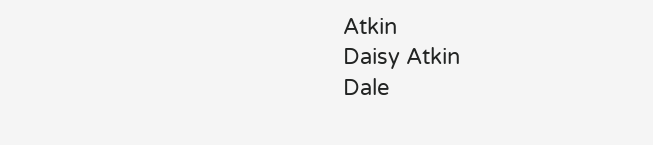Atkin
Daisy Atkin
Dale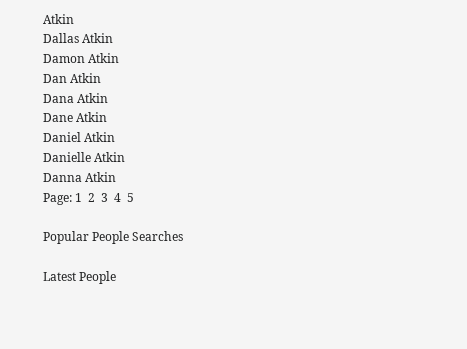Atkin
Dallas Atkin
Damon Atkin
Dan Atkin
Dana Atkin
Dane Atkin
Daniel Atkin
Danielle Atkin
Danna Atkin
Page: 1  2  3  4  5

Popular People Searches

Latest People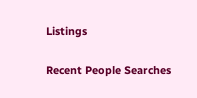Listings

Recent People Searches